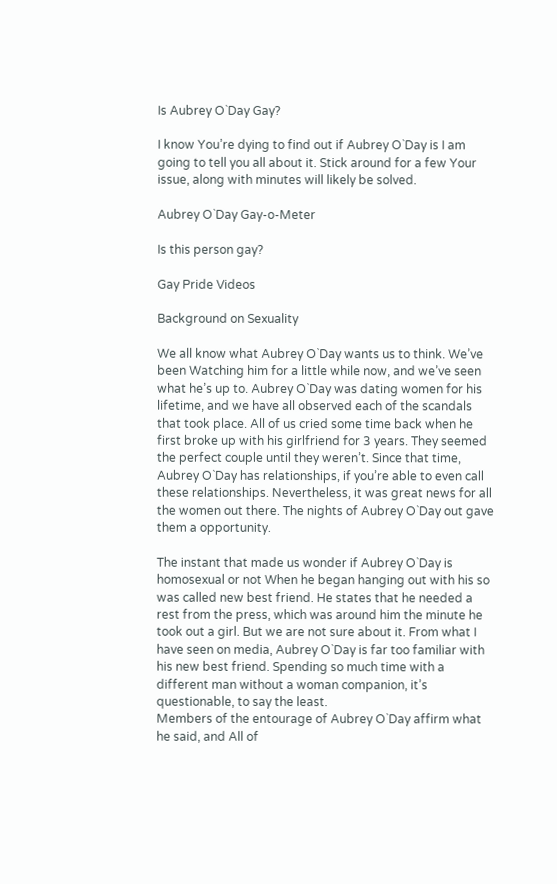Is Aubrey O`Day Gay?

I know You’re dying to find out if Aubrey O`Day is I am going to tell you all about it. Stick around for a few Your issue, along with minutes will likely be solved.

Aubrey O`Day Gay-o-Meter

Is this person gay?

Gay Pride Videos

Background on Sexuality

We all know what Aubrey O`Day wants us to think. We’ve been Watching him for a little while now, and we’ve seen what he’s up to. Aubrey O`Day was dating women for his lifetime, and we have all observed each of the scandals that took place. All of us cried some time back when he first broke up with his girlfriend for 3 years. They seemed the perfect couple until they weren’t. Since that time, Aubrey O`Day has relationships, if you’re able to even call these relationships. Nevertheless, it was great news for all the women out there. The nights of Aubrey O`Day out gave them a opportunity.

The instant that made us wonder if Aubrey O`Day is homosexual or not When he began hanging out with his so was called new best friend. He states that he needed a rest from the press, which was around him the minute he took out a girl. But we are not sure about it. From what I have seen on media, Aubrey O`Day is far too familiar with his new best friend. Spending so much time with a different man without a woman companion, it’s questionable, to say the least.
Members of the entourage of Aubrey O`Day affirm what he said, and All of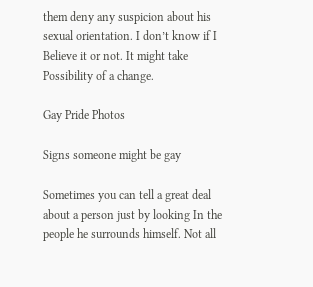them deny any suspicion about his sexual orientation. I don’t know if I Believe it or not. It might take Possibility of a change.

Gay Pride Photos

Signs someone might be gay

Sometimes you can tell a great deal about a person just by looking In the people he surrounds himself. Not all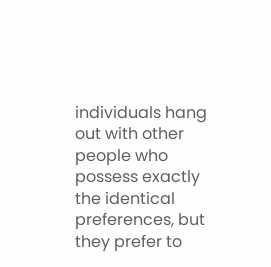individuals hang out with other people who possess exactly the identical preferences, but they prefer to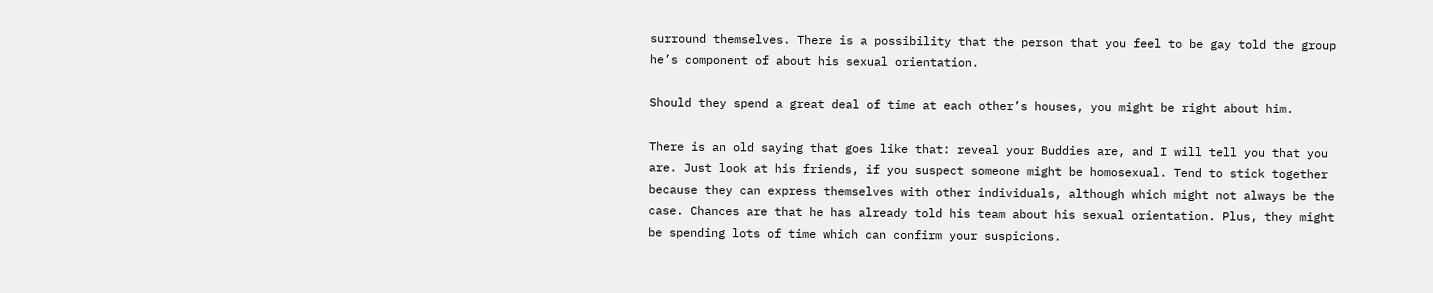surround themselves. There is a possibility that the person that you feel to be gay told the group he’s component of about his sexual orientation.

Should they spend a great deal of time at each other’s houses, you might be right about him.

There is an old saying that goes like that: reveal your Buddies are, and I will tell you that you are. Just look at his friends, if you suspect someone might be homosexual. Tend to stick together because they can express themselves with other individuals, although which might not always be the case. Chances are that he has already told his team about his sexual orientation. Plus, they might be spending lots of time which can confirm your suspicions.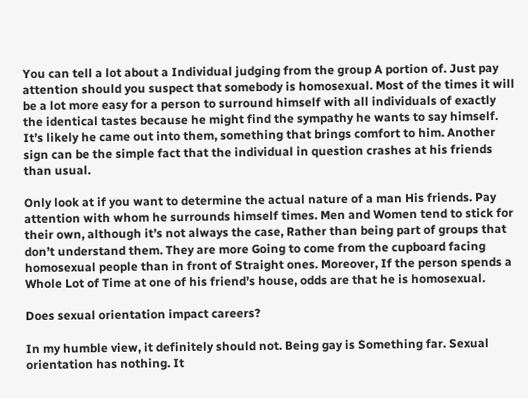You can tell a lot about a Individual judging from the group A portion of. Just pay attention should you suspect that somebody is homosexual. Most of the times it will be a lot more easy for a person to surround himself with all individuals of exactly the identical tastes because he might find the sympathy he wants to say himself. It’s likely he came out into them, something that brings comfort to him. Another sign can be the simple fact that the individual in question crashes at his friends than usual.

Only look at if you want to determine the actual nature of a man His friends. Pay attention with whom he surrounds himself times. Men and Women tend to stick for their own, although it’s not always the case, Rather than being part of groups that don’t understand them. They are more Going to come from the cupboard facing homosexual people than in front of Straight ones. Moreover, If the person spends a Whole Lot of Time at one of his friend’s house, odds are that he is homosexual.

Does sexual orientation impact careers?

In my humble view, it definitely should not. Being gay is Something far. Sexual orientation has nothing. It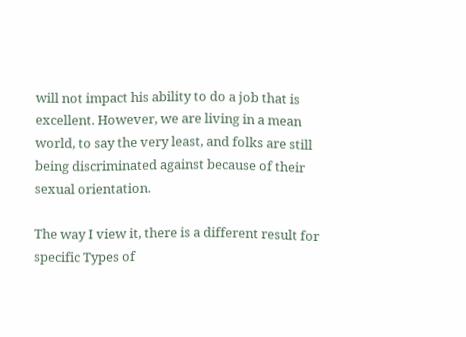will not impact his ability to do a job that is excellent. However, we are living in a mean world, to say the very least, and folks are still being discriminated against because of their sexual orientation.

The way I view it, there is a different result for specific Types of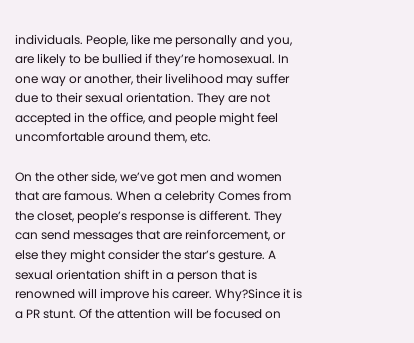individuals. People, like me personally and you, are likely to be bullied if they’re homosexual. In one way or another, their livelihood may suffer due to their sexual orientation. They are not accepted in the office, and people might feel uncomfortable around them, etc.

On the other side, we’ve got men and women that are famous. When a celebrity Comes from the closet, people’s response is different. They can send messages that are reinforcement, or else they might consider the star’s gesture. A sexual orientation shift in a person that is renowned will improve his career. Why?Since it is a PR stunt. Of the attention will be focused on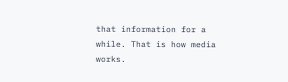that information for a while. That is how media works.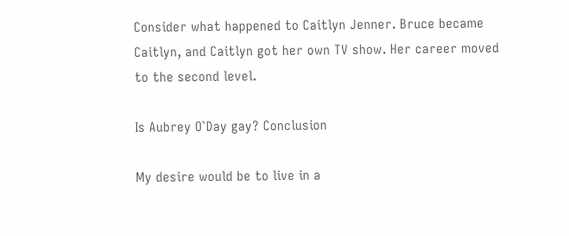Consider what happened to Caitlyn Jenner. Bruce became Caitlyn, and Caitlyn got her own TV show. Her career moved to the second level.

Is Aubrey O`Day gay? Conclusion

My desire would be to live in a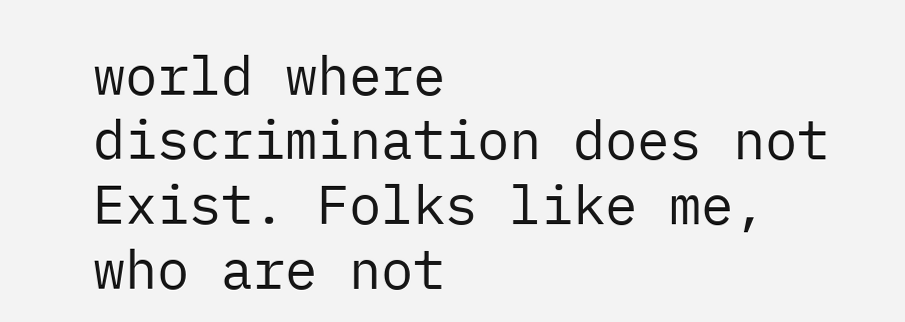world where discrimination does not Exist. Folks like me, who are not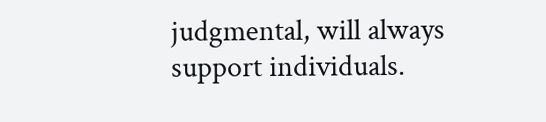judgmental, will always support individuals.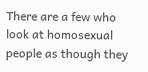There are a few who look at homosexual people as though they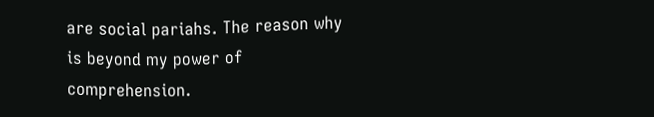are social pariahs. The reason why is beyond my power of comprehension.